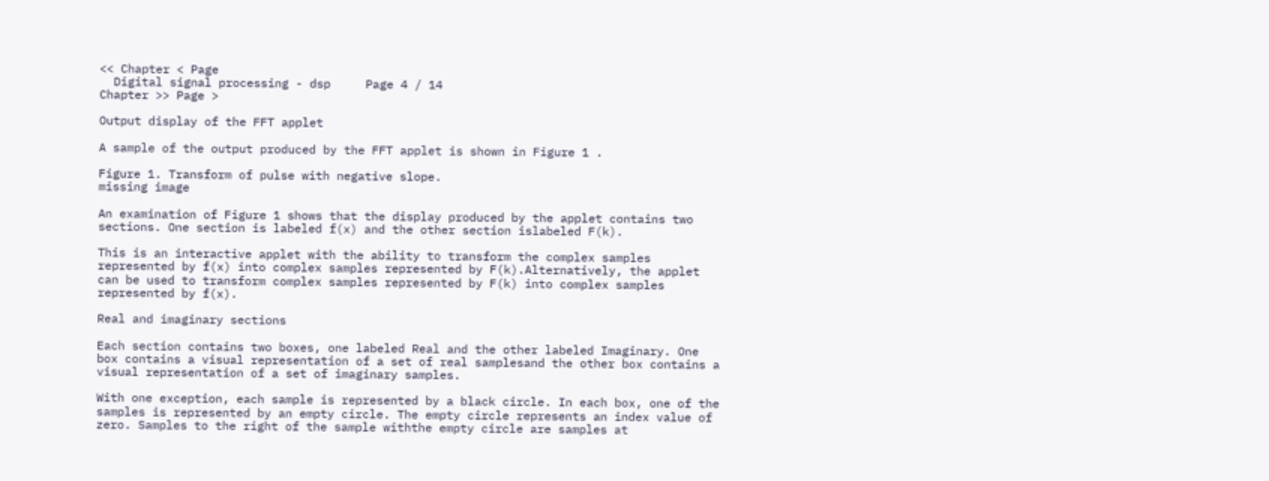<< Chapter < Page
  Digital signal processing - dsp     Page 4 / 14
Chapter >> Page >

Output display of the FFT applet

A sample of the output produced by the FFT applet is shown in Figure 1 .

Figure 1. Transform of pulse with negative slope.
missing image

An examination of Figure 1 shows that the display produced by the applet contains two sections. One section is labeled f(x) and the other section islabeled F(k).

This is an interactive applet with the ability to transform the complex samples represented by f(x) into complex samples represented by F(k).Alternatively, the applet can be used to transform complex samples represented by F(k) into complex samples represented by f(x).

Real and imaginary sections

Each section contains two boxes, one labeled Real and the other labeled Imaginary. One box contains a visual representation of a set of real samplesand the other box contains a visual representation of a set of imaginary samples.

With one exception, each sample is represented by a black circle. In each box, one of the samples is represented by an empty circle. The empty circle represents an index value of zero. Samples to the right of the sample withthe empty circle are samples at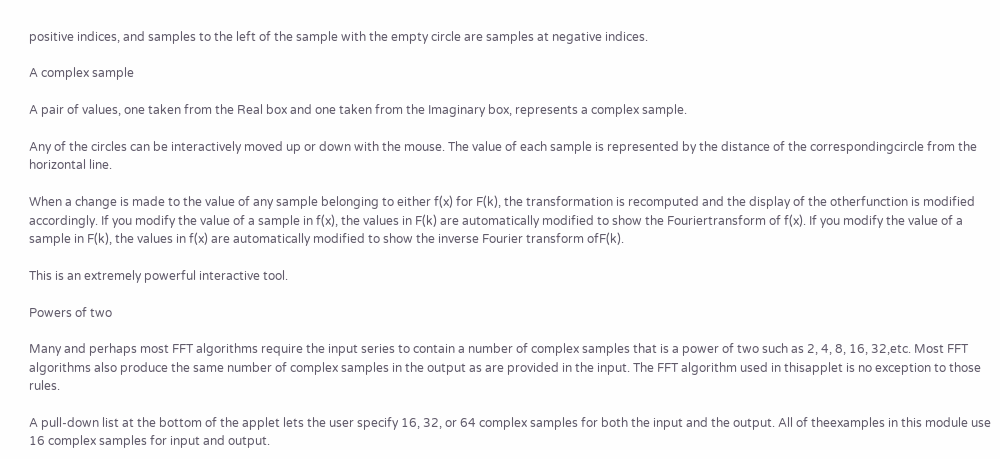positive indices, and samples to the left of the sample with the empty circle are samples at negative indices.

A complex sample

A pair of values, one taken from the Real box and one taken from the Imaginary box, represents a complex sample.

Any of the circles can be interactively moved up or down with the mouse. The value of each sample is represented by the distance of the correspondingcircle from the horizontal line.

When a change is made to the value of any sample belonging to either f(x) for F(k), the transformation is recomputed and the display of the otherfunction is modified accordingly. If you modify the value of a sample in f(x), the values in F(k) are automatically modified to show the Fouriertransform of f(x). If you modify the value of a sample in F(k), the values in f(x) are automatically modified to show the inverse Fourier transform ofF(k).

This is an extremely powerful interactive tool.

Powers of two

Many and perhaps most FFT algorithms require the input series to contain a number of complex samples that is a power of two such as 2, 4, 8, 16, 32,etc. Most FFT algorithms also produce the same number of complex samples in the output as are provided in the input. The FFT algorithm used in thisapplet is no exception to those rules.

A pull-down list at the bottom of the applet lets the user specify 16, 32, or 64 complex samples for both the input and the output. All of theexamples in this module use 16 complex samples for input and output.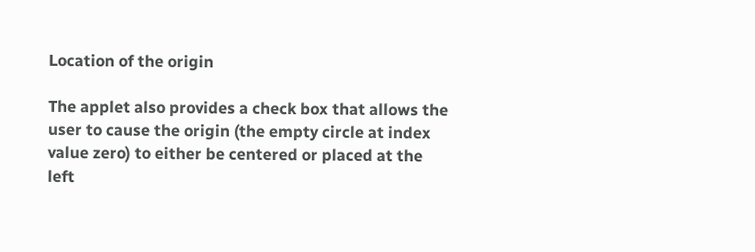Location of the origin

The applet also provides a check box that allows the user to cause the origin (the empty circle at index value zero) to either be centered or placed at the left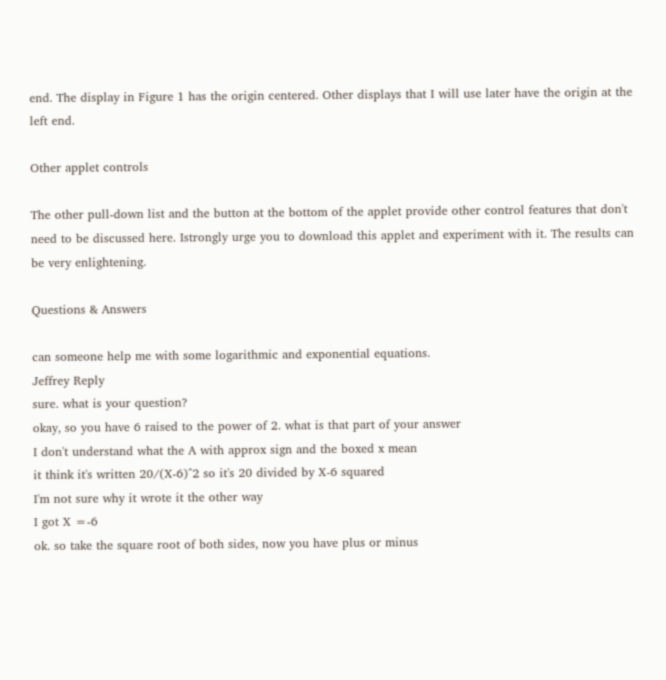end. The display in Figure 1 has the origin centered. Other displays that I will use later have the origin at the left end.

Other applet controls

The other pull-down list and the button at the bottom of the applet provide other control features that don't need to be discussed here. Istrongly urge you to download this applet and experiment with it. The results can be very enlightening.

Questions & Answers

can someone help me with some logarithmic and exponential equations.
Jeffrey Reply
sure. what is your question?
okay, so you have 6 raised to the power of 2. what is that part of your answer
I don't understand what the A with approx sign and the boxed x mean
it think it's written 20/(X-6)^2 so it's 20 divided by X-6 squared
I'm not sure why it wrote it the other way
I got X =-6
ok. so take the square root of both sides, now you have plus or minus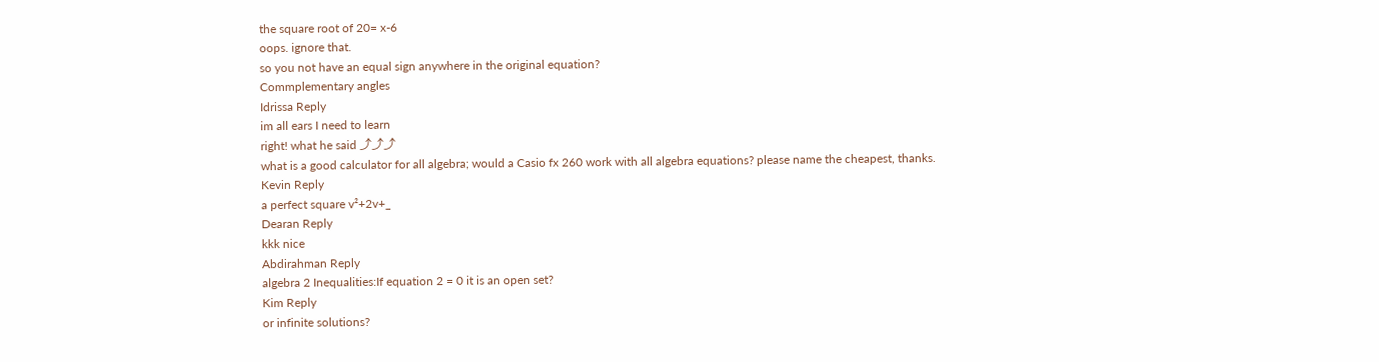the square root of 20= x-6
oops. ignore that.
so you not have an equal sign anywhere in the original equation?
Commplementary angles
Idrissa Reply
im all ears I need to learn
right! what he said ⤴⤴⤴
what is a good calculator for all algebra; would a Casio fx 260 work with all algebra equations? please name the cheapest, thanks.
Kevin Reply
a perfect square v²+2v+_
Dearan Reply
kkk nice
Abdirahman Reply
algebra 2 Inequalities:If equation 2 = 0 it is an open set?
Kim Reply
or infinite solutions?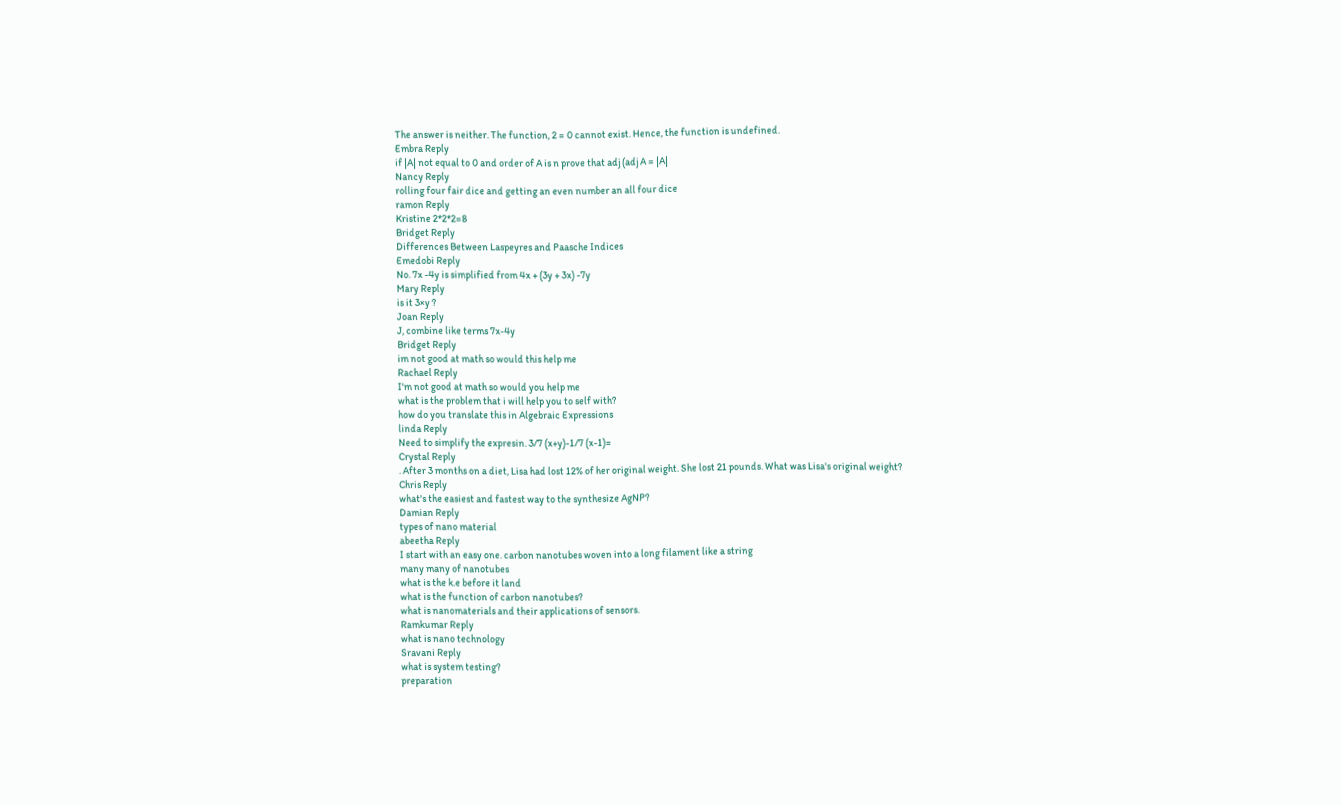The answer is neither. The function, 2 = 0 cannot exist. Hence, the function is undefined.
Embra Reply
if |A| not equal to 0 and order of A is n prove that adj (adj A = |A|
Nancy Reply
rolling four fair dice and getting an even number an all four dice
ramon Reply
Kristine 2*2*2=8
Bridget Reply
Differences Between Laspeyres and Paasche Indices
Emedobi Reply
No. 7x -4y is simplified from 4x + (3y + 3x) -7y
Mary Reply
is it 3×y ?
Joan Reply
J, combine like terms 7x-4y
Bridget Reply
im not good at math so would this help me
Rachael Reply
I'm not good at math so would you help me
what is the problem that i will help you to self with?
how do you translate this in Algebraic Expressions
linda Reply
Need to simplify the expresin. 3/7 (x+y)-1/7 (x-1)=
Crystal Reply
. After 3 months on a diet, Lisa had lost 12% of her original weight. She lost 21 pounds. What was Lisa's original weight?
Chris Reply
what's the easiest and fastest way to the synthesize AgNP?
Damian Reply
types of nano material
abeetha Reply
I start with an easy one. carbon nanotubes woven into a long filament like a string
many many of nanotubes
what is the k.e before it land
what is the function of carbon nanotubes?
what is nanomaterials and their applications of sensors.
Ramkumar Reply
what is nano technology
Sravani Reply
what is system testing?
preparation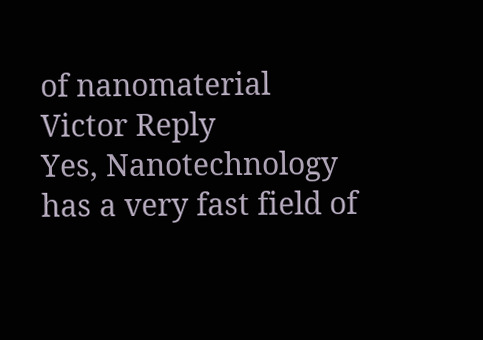of nanomaterial
Victor Reply
Yes, Nanotechnology has a very fast field of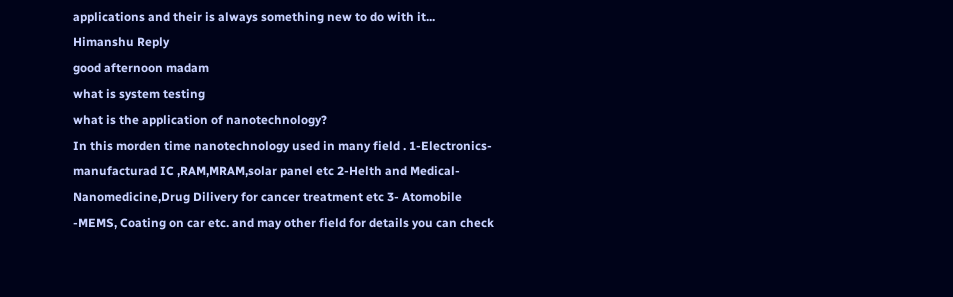applications and their is always something new to do with it...
Himanshu Reply
good afternoon madam
what is system testing
what is the application of nanotechnology?
In this morden time nanotechnology used in many field . 1-Electronics-manufacturad IC ,RAM,MRAM,solar panel etc 2-Helth and Medical-Nanomedicine,Drug Dilivery for cancer treatment etc 3- Atomobile -MEMS, Coating on car etc. and may other field for details you can check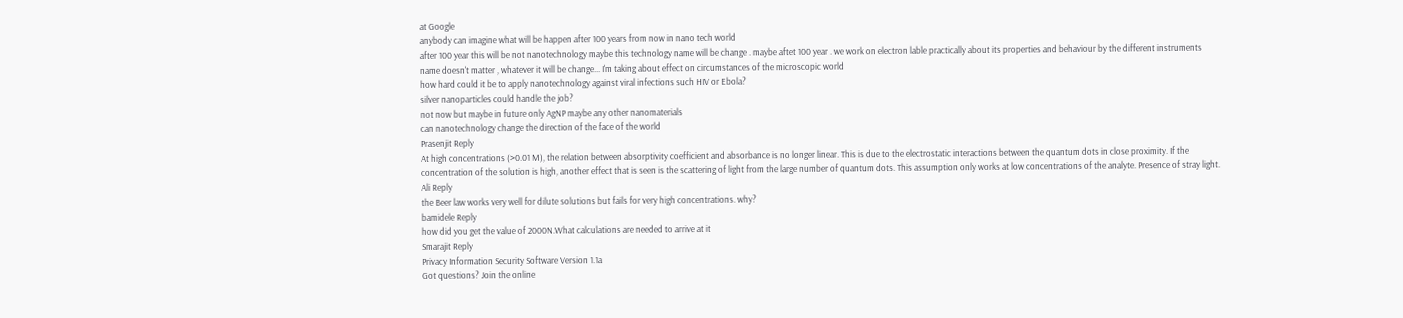at Google
anybody can imagine what will be happen after 100 years from now in nano tech world
after 100 year this will be not nanotechnology maybe this technology name will be change . maybe aftet 100 year . we work on electron lable practically about its properties and behaviour by the different instruments
name doesn't matter , whatever it will be change... I'm taking about effect on circumstances of the microscopic world
how hard could it be to apply nanotechnology against viral infections such HIV or Ebola?
silver nanoparticles could handle the job?
not now but maybe in future only AgNP maybe any other nanomaterials
can nanotechnology change the direction of the face of the world
Prasenjit Reply
At high concentrations (>0.01 M), the relation between absorptivity coefficient and absorbance is no longer linear. This is due to the electrostatic interactions between the quantum dots in close proximity. If the concentration of the solution is high, another effect that is seen is the scattering of light from the large number of quantum dots. This assumption only works at low concentrations of the analyte. Presence of stray light.
Ali Reply
the Beer law works very well for dilute solutions but fails for very high concentrations. why?
bamidele Reply
how did you get the value of 2000N.What calculations are needed to arrive at it
Smarajit Reply
Privacy Information Security Software Version 1.1a
Got questions? Join the online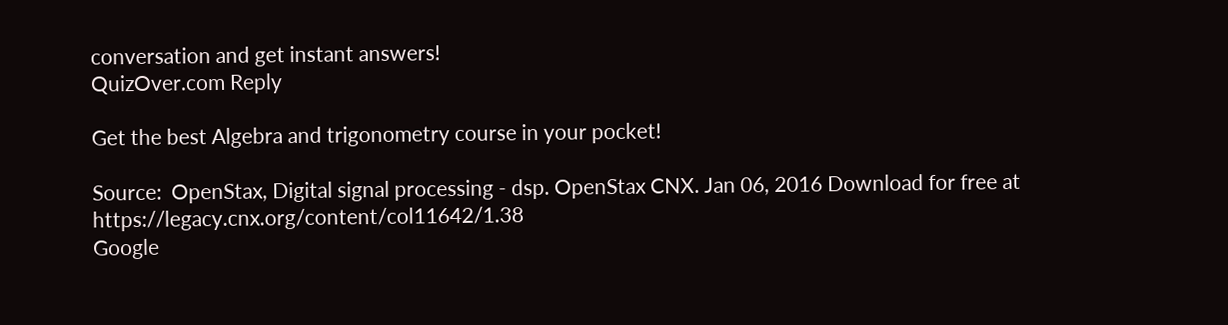conversation and get instant answers!
QuizOver.com Reply

Get the best Algebra and trigonometry course in your pocket!

Source:  OpenStax, Digital signal processing - dsp. OpenStax CNX. Jan 06, 2016 Download for free at https://legacy.cnx.org/content/col11642/1.38
Google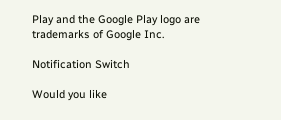Play and the Google Play logo are trademarks of Google Inc.

Notification Switch

Would you like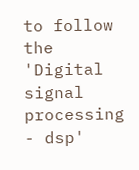to follow the 'Digital signal processing - dsp'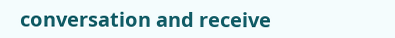conversation and receive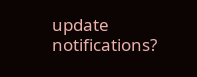update notifications?